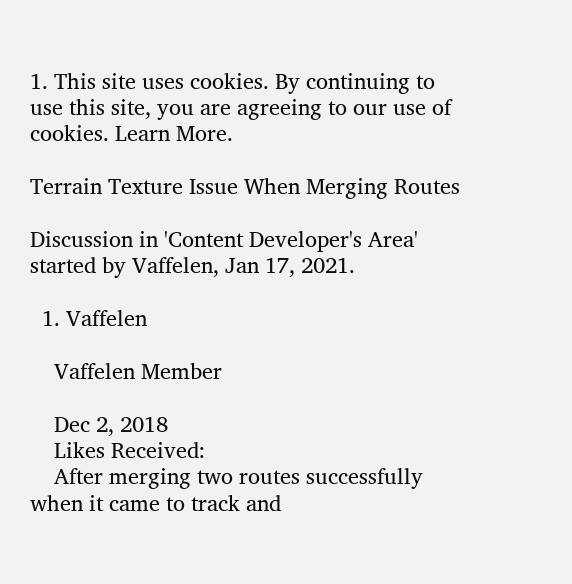1. This site uses cookies. By continuing to use this site, you are agreeing to our use of cookies. Learn More.

Terrain Texture Issue When Merging Routes

Discussion in 'Content Developer's Area' started by Vaffelen, Jan 17, 2021.

  1. Vaffelen

    Vaffelen Member

    Dec 2, 2018
    Likes Received:
    After merging two routes successfully when it came to track and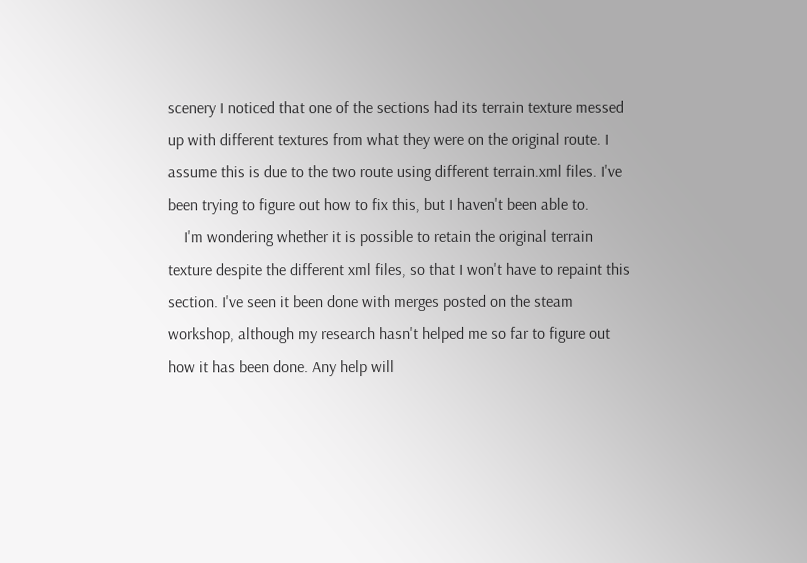scenery I noticed that one of the sections had its terrain texture messed up with different textures from what they were on the original route. I assume this is due to the two route using different terrain.xml files. I've been trying to figure out how to fix this, but I haven't been able to.
    I'm wondering whether it is possible to retain the original terrain texture despite the different xml files, so that I won't have to repaint this section. I've seen it been done with merges posted on the steam workshop, although my research hasn't helped me so far to figure out how it has been done. Any help will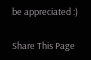be appreciated :)

Share This Page